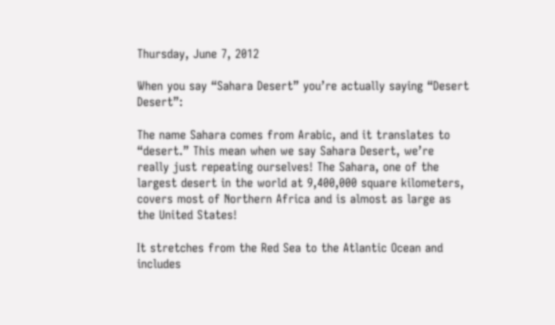Thursday, June 7, 2012

When you say “Sahara Desert” you’re actually saying “Desert Desert”:

The name Sahara comes from Arabic, and it translates to “desert.” This mean when we say Sahara Desert, we’re really just repeating ourselves! The Sahara, one of the largest desert in the world at 9,400,000 square kilometers, covers most of Northern Africa and is almost as large as the United States!

It stretches from the Red Sea to the Atlantic Ocean and includes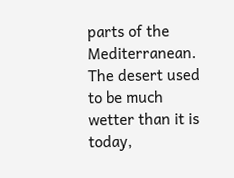parts of the Mediterranean. The desert used to be much wetter than it is today,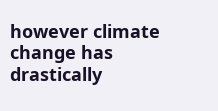however climate change has drastically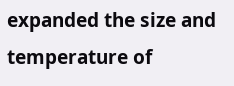expanded the size and temperature of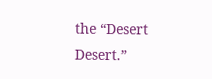the “Desert Desert.”